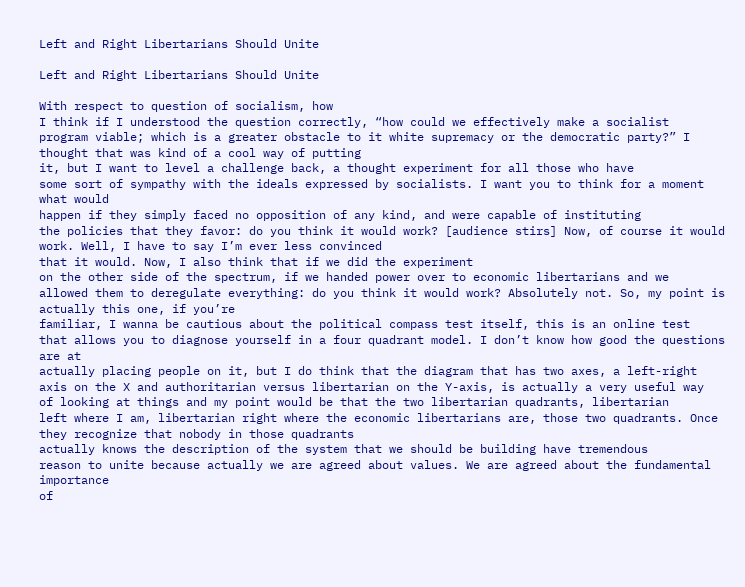Left and Right Libertarians Should Unite

Left and Right Libertarians Should Unite

With respect to question of socialism, how
I think if I understood the question correctly, “how could we effectively make a socialist
program viable; which is a greater obstacle to it white supremacy or the democratic party?” I thought that was kind of a cool way of putting
it, but I want to level a challenge back, a thought experiment for all those who have
some sort of sympathy with the ideals expressed by socialists. I want you to think for a moment what would
happen if they simply faced no opposition of any kind, and were capable of instituting
the policies that they favor: do you think it would work? [audience stirs] Now, of course it would work. Well, I have to say I’m ever less convinced
that it would. Now, I also think that if we did the experiment
on the other side of the spectrum, if we handed power over to economic libertarians and we
allowed them to deregulate everything: do you think it would work? Absolutely not. So, my point is actually this one, if you’re
familiar, I wanna be cautious about the political compass test itself, this is an online test
that allows you to diagnose yourself in a four quadrant model. I don’t know how good the questions are at
actually placing people on it, but I do think that the diagram that has two axes, a left-right
axis on the X and authoritarian versus libertarian on the Y-axis, is actually a very useful way
of looking at things and my point would be that the two libertarian quadrants, libertarian
left where I am, libertarian right where the economic libertarians are, those two quadrants. Once they recognize that nobody in those quadrants
actually knows the description of the system that we should be building have tremendous
reason to unite because actually we are agreed about values. We are agreed about the fundamental importance
of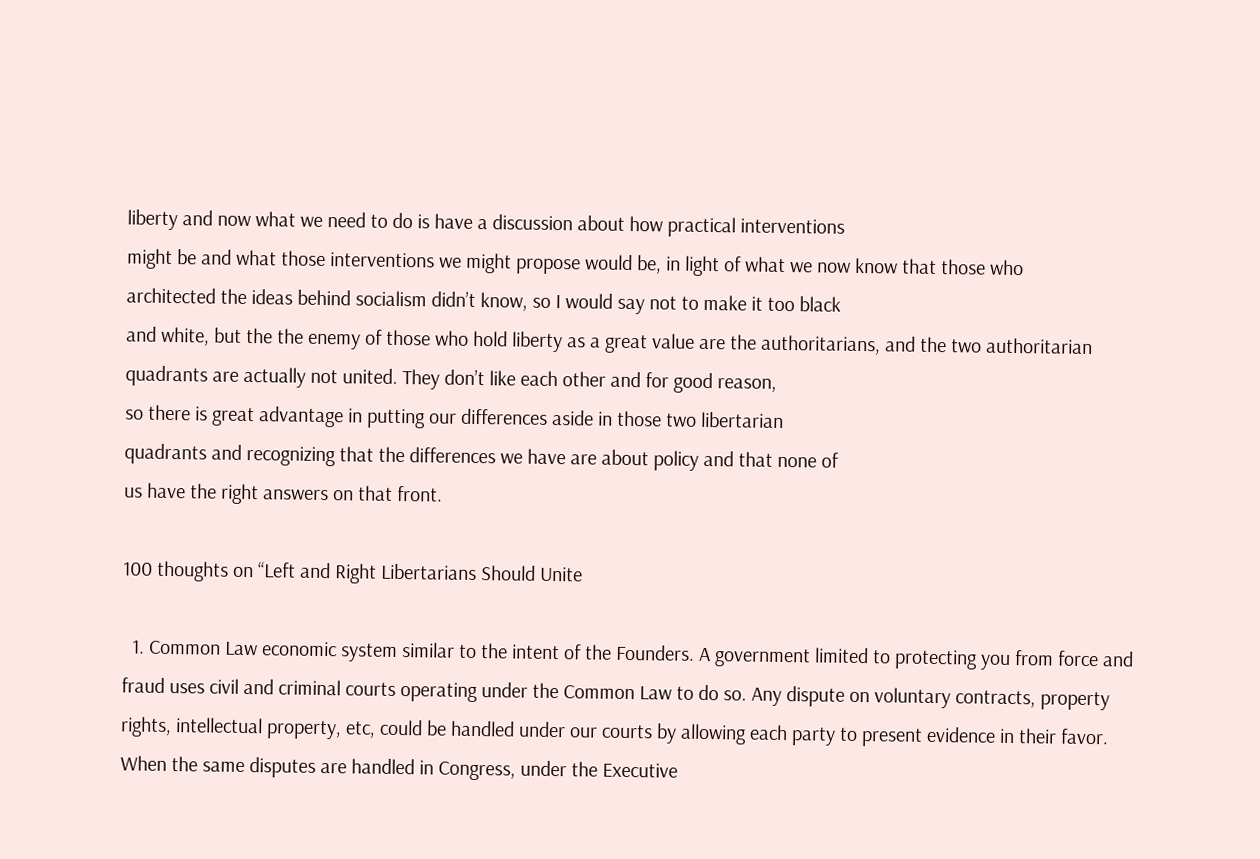liberty and now what we need to do is have a discussion about how practical interventions
might be and what those interventions we might propose would be, in light of what we now know that those who
architected the ideas behind socialism didn’t know, so I would say not to make it too black
and white, but the the enemy of those who hold liberty as a great value are the authoritarians, and the two authoritarian quadrants are actually not united. They don’t like each other and for good reason,
so there is great advantage in putting our differences aside in those two libertarian
quadrants and recognizing that the differences we have are about policy and that none of
us have the right answers on that front.

100 thoughts on “Left and Right Libertarians Should Unite

  1. Common Law economic system similar to the intent of the Founders. A government limited to protecting you from force and fraud uses civil and criminal courts operating under the Common Law to do so. Any dispute on voluntary contracts, property rights, intellectual property, etc, could be handled under our courts by allowing each party to present evidence in their favor. When the same disputes are handled in Congress, under the Executive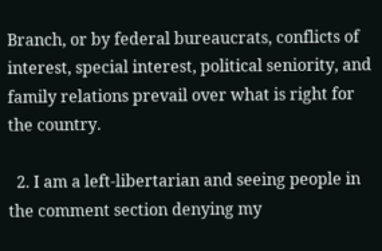Branch, or by federal bureaucrats, conflicts of interest, special interest, political seniority, and family relations prevail over what is right for the country.

  2. I am a left-libertarian and seeing people in the comment section denying my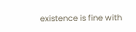existence is fine with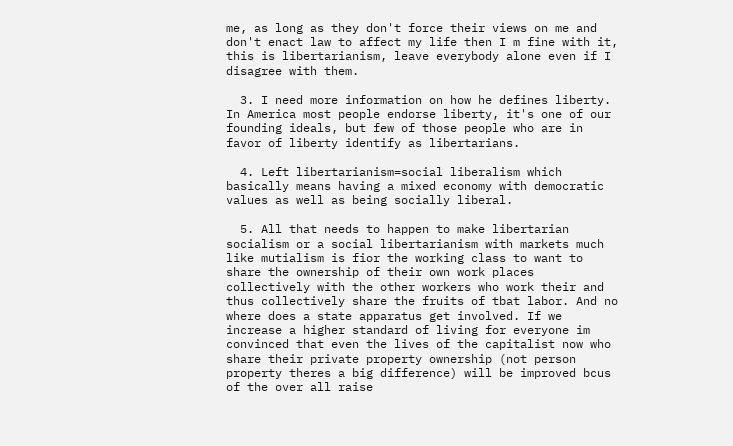me, as long as they don't force their views on me and don't enact law to affect my life then I m fine with it, this is libertarianism, leave everybody alone even if I disagree with them.

  3. I need more information on how he defines liberty. In America most people endorse liberty, it's one of our founding ideals, but few of those people who are in favor of liberty identify as libertarians.

  4. Left libertarianism=social liberalism which basically means having a mixed economy with democratic values as well as being socially liberal.

  5. All that needs to happen to make libertarian socialism or a social libertarianism with markets much like mutialism is fior the working class to want to share the ownership of their own work places collectively with the other workers who work their and thus collectively share the fruits of tbat labor. And no where does a state apparatus get involved. If we increase a higher standard of living for everyone im convinced that even the lives of the capitalist now who share their private property ownership (not person property theres a big difference) will be improved bcus of the over all raise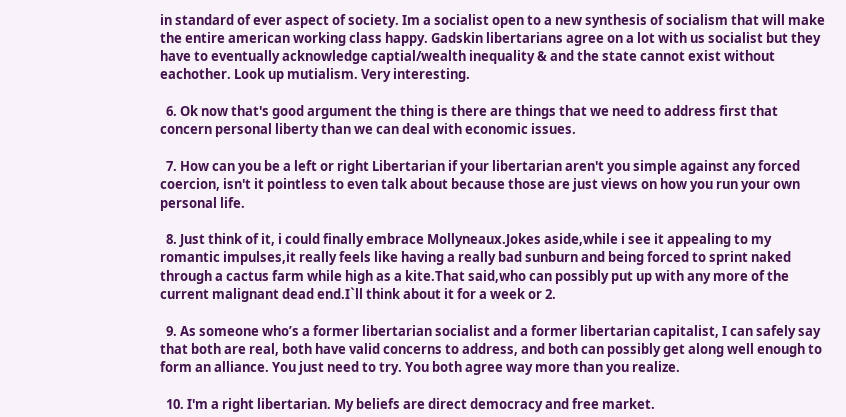in standard of ever aspect of society. Im a socialist open to a new synthesis of socialism that will make the entire american working class happy. Gadskin libertarians agree on a lot with us socialist but they have to eventually acknowledge captial/wealth inequality & and the state cannot exist without eachother. Look up mutialism. Very interesting.

  6. Ok now that's good argument the thing is there are things that we need to address first that concern personal liberty than we can deal with economic issues.

  7. How can you be a left or right Libertarian if your libertarian aren't you simple against any forced coercion, isn't it pointless to even talk about because those are just views on how you run your own personal life.

  8. Just think of it, i could finally embrace Mollyneaux.Jokes aside,while i see it appealing to my romantic impulses,it really feels like having a really bad sunburn and being forced to sprint naked through a cactus farm while high as a kite.That said,who can possibly put up with any more of the current malignant dead end.I`ll think about it for a week or 2.

  9. As someone who’s a former libertarian socialist and a former libertarian capitalist, I can safely say that both are real, both have valid concerns to address, and both can possibly get along well enough to form an alliance. You just need to try. You both agree way more than you realize.

  10. I'm a right libertarian. My beliefs are direct democracy and free market.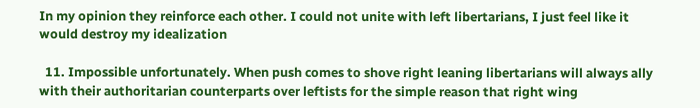In my opinion they reinforce each other. I could not unite with left libertarians, I just feel like it would destroy my idealization

  11. Impossible unfortunately. When push comes to shove right leaning libertarians will always ally with their authoritarian counterparts over leftists for the simple reason that right wing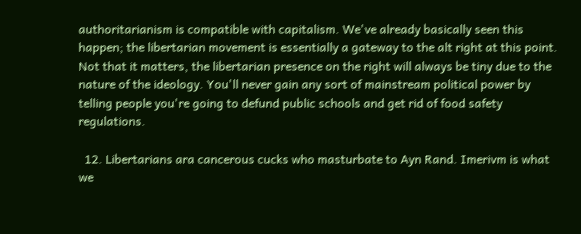authoritarianism is compatible with capitalism. We've already basically seen this happen; the libertarian movement is essentially a gateway to the alt right at this point. Not that it matters, the libertarian presence on the right will always be tiny due to the nature of the ideology. You'll never gain any sort of mainstream political power by telling people you're going to defund public schools and get rid of food safety regulations.

  12. Libertarians ara cancerous cucks who masturbate to Ayn Rand. Imerivm is what we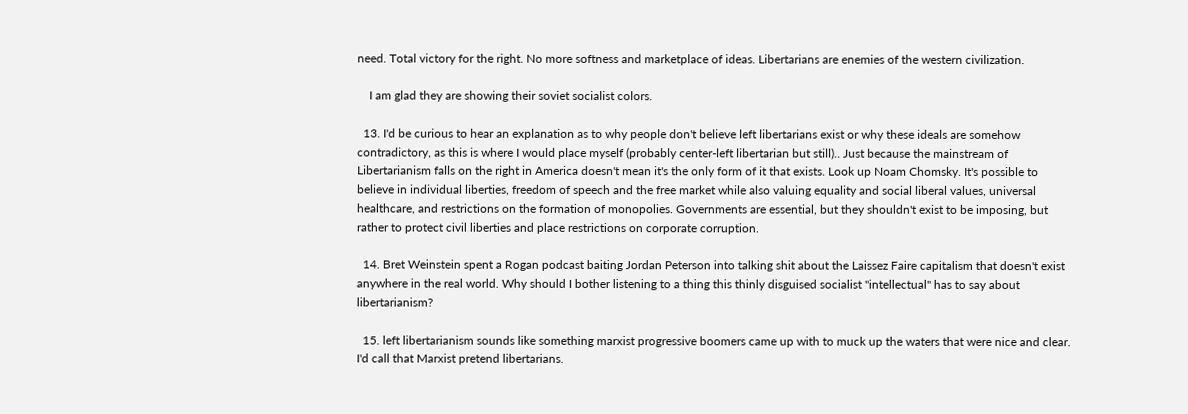need. Total victory for the right. No more softness and marketplace of ideas. Libertarians are enemies of the western civilization.

    I am glad they are showing their soviet socialist colors.

  13. I'd be curious to hear an explanation as to why people don't believe left libertarians exist or why these ideals are somehow contradictory, as this is where I would place myself (probably center-left libertarian but still).. Just because the mainstream of Libertarianism falls on the right in America doesn't mean it's the only form of it that exists. Look up Noam Chomsky. It's possible to believe in individual liberties, freedom of speech and the free market while also valuing equality and social liberal values, universal healthcare, and restrictions on the formation of monopolies. Governments are essential, but they shouldn't exist to be imposing, but rather to protect civil liberties and place restrictions on corporate corruption.

  14. Bret Weinstein spent a Rogan podcast baiting Jordan Peterson into talking shit about the Laissez Faire capitalism that doesn't exist anywhere in the real world. Why should I bother listening to a thing this thinly disguised socialist "intellectual" has to say about libertarianism?

  15. left libertarianism sounds like something marxist progressive boomers came up with to muck up the waters that were nice and clear. I'd call that Marxist pretend libertarians.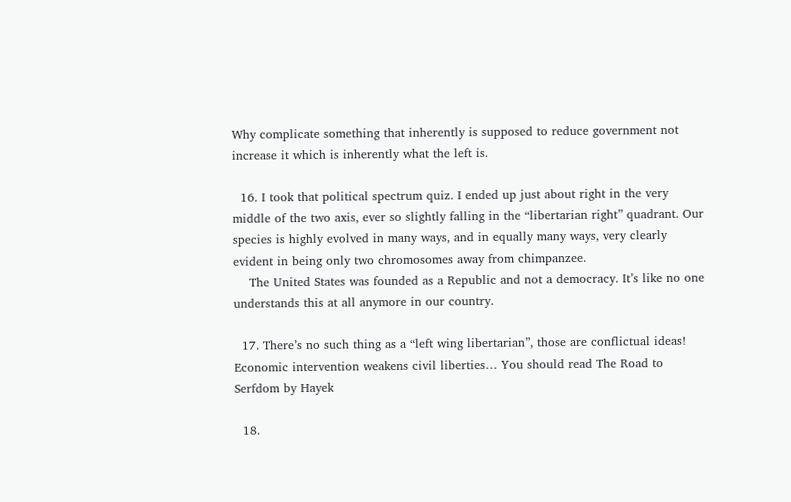Why complicate something that inherently is supposed to reduce government not increase it which is inherently what the left is.

  16. I took that political spectrum quiz. I ended up just about right in the very middle of the two axis, ever so slightly falling in the “libertarian right” quadrant. Our species is highly evolved in many ways, and in equally many ways, very clearly evident in being only two chromosomes away from chimpanzee.
    The United States was founded as a Republic and not a democracy. It’s like no one understands this at all anymore in our country.

  17. There’s no such thing as a “left wing libertarian”, those are conflictual ideas! Economic intervention weakens civil liberties… You should read The Road to Serfdom by Hayek

  18.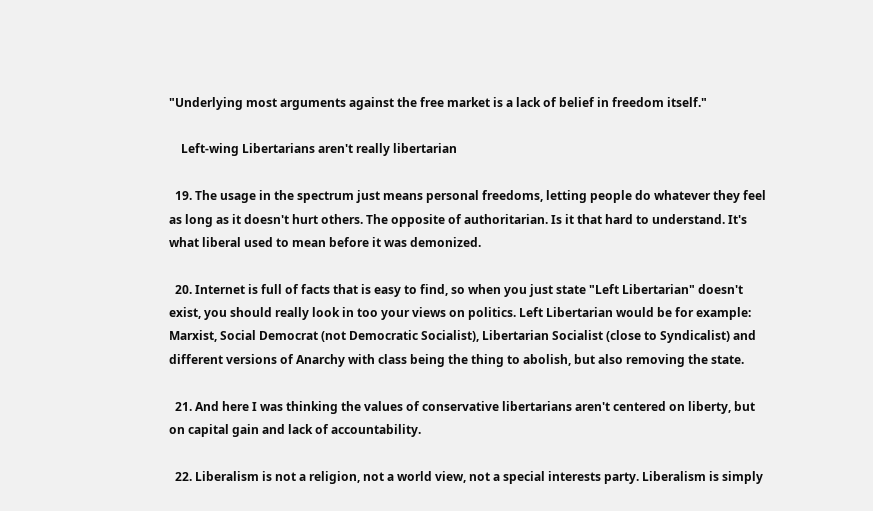"Underlying most arguments against the free market is a lack of belief in freedom itself."

    Left-wing Libertarians aren't really libertarian

  19. The usage in the spectrum just means personal freedoms, letting people do whatever they feel as long as it doesn't hurt others. The opposite of authoritarian. Is it that hard to understand. It's what liberal used to mean before it was demonized.

  20. Internet is full of facts that is easy to find, so when you just state "Left Libertarian" doesn't exist, you should really look in too your views on politics. Left Libertarian would be for example: Marxist, Social Democrat (not Democratic Socialist), Libertarian Socialist (close to Syndicalist) and different versions of Anarchy with class being the thing to abolish, but also removing the state.

  21. And here I was thinking the values of conservative libertarians aren't centered on liberty, but on capital gain and lack of accountability.

  22. Liberalism is not a religion, not a world view, not a special interests party. Liberalism is simply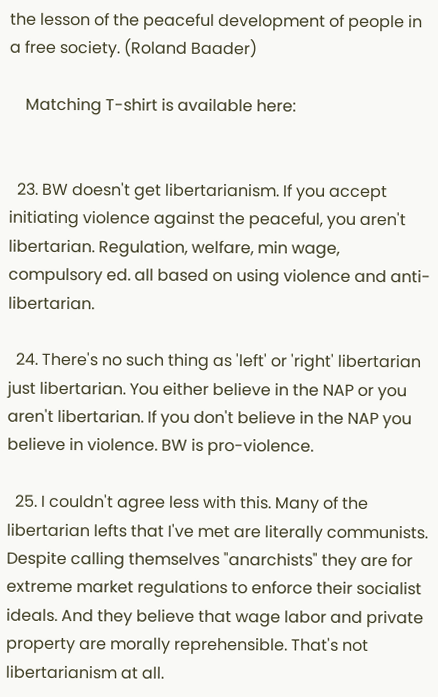the lesson of the peaceful development of people in a free society. (Roland Baader)

    Matching T-shirt is available here:


  23. BW doesn't get libertarianism. If you accept initiating violence against the peaceful, you aren't libertarian. Regulation, welfare, min wage, compulsory ed. all based on using violence and anti-libertarian.

  24. There's no such thing as 'left' or 'right' libertarian just libertarian. You either believe in the NAP or you aren't libertarian. If you don't believe in the NAP you believe in violence. BW is pro-violence.

  25. I couldn't agree less with this. Many of the libertarian lefts that I've met are literally communists. Despite calling themselves "anarchists" they are for extreme market regulations to enforce their socialist ideals. And they believe that wage labor and private property are morally reprehensible. That's not libertarianism at all.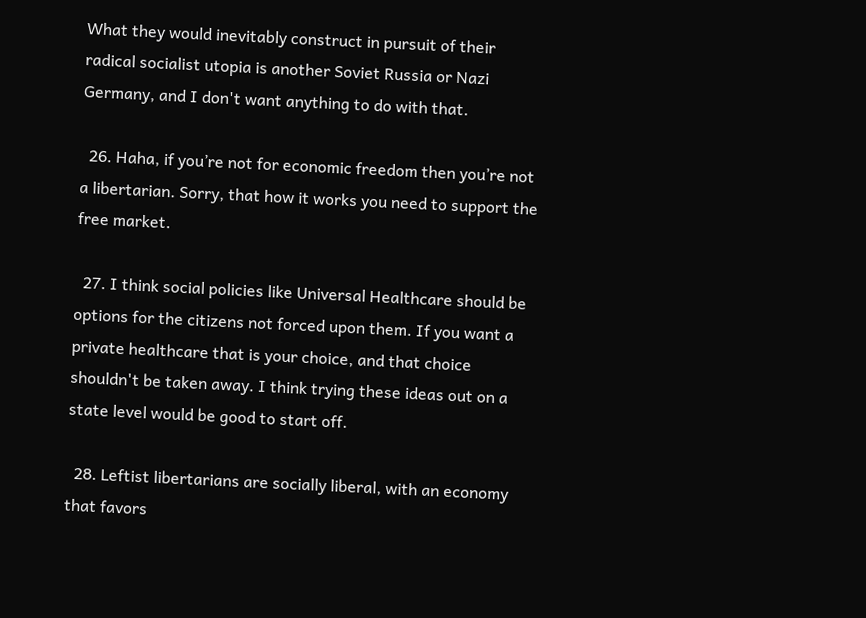What they would inevitably construct in pursuit of their radical socialist utopia is another Soviet Russia or Nazi Germany, and I don't want anything to do with that.

  26. Haha, if you’re not for economic freedom then you’re not a libertarian. Sorry, that how it works you need to support the free market.

  27. I think social policies like Universal Healthcare should be options for the citizens not forced upon them. If you want a private healthcare that is your choice, and that choice shouldn't be taken away. I think trying these ideas out on a state level would be good to start off.

  28. Leftist libertarians are socially liberal, with an economy that favors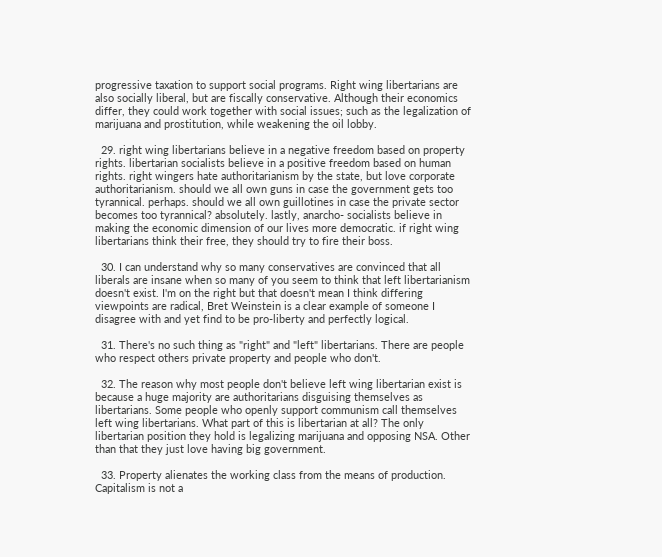progressive taxation to support social programs. Right wing libertarians are also socially liberal, but are fiscally conservative. Although their economics differ, they could work together with social issues; such as the legalization of marijuana and prostitution, while weakening the oil lobby.

  29. right wing libertarians believe in a negative freedom based on property rights. libertarian socialists believe in a positive freedom based on human rights. right wingers hate authoritarianism by the state, but love corporate authoritarianism. should we all own guns in case the government gets too tyrannical. perhaps. should we all own guillotines in case the private sector becomes too tyrannical? absolutely. lastly, anarcho- socialists believe in making the economic dimension of our lives more democratic. if right wing libertarians think their free, they should try to fire their boss.

  30. I can understand why so many conservatives are convinced that all liberals are insane when so many of you seem to think that left libertarianism doesn't exist. I'm on the right but that doesn't mean I think differing viewpoints are radical, Bret Weinstein is a clear example of someone I disagree with and yet find to be pro-liberty and perfectly logical.

  31. There's no such thing as "right" and "left" libertarians. There are people who respect others private property and people who don't.

  32. The reason why most people don't believe left wing libertarian exist is because a huge majority are authoritarians disguising themselves as libertarians. Some people who openly support communism call themselves left wing libertarians. What part of this is libertarian at all? The only libertarian position they hold is legalizing marijuana and opposing NSA. Other than that they just love having big government.

  33. Property alienates the working class from the means of production. Capitalism is not a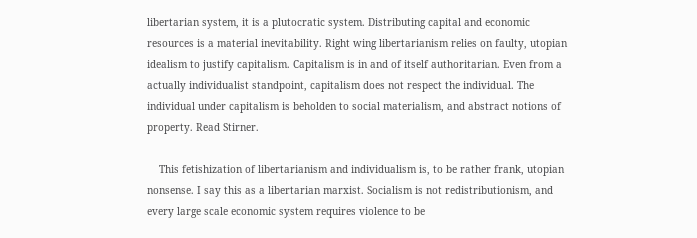libertarian system, it is a plutocratic system. Distributing capital and economic resources is a material inevitability. Right wing libertarianism relies on faulty, utopian idealism to justify capitalism. Capitalism is in and of itself authoritarian. Even from a actually individualist standpoint, capitalism does not respect the individual. The individual under capitalism is beholden to social materialism, and abstract notions of property. Read Stirner.

    This fetishization of libertarianism and individualism is, to be rather frank, utopian nonsense. I say this as a libertarian marxist. Socialism is not redistributionism, and every large scale economic system requires violence to be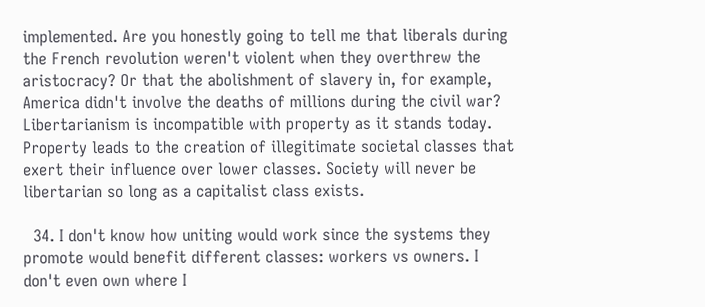implemented. Are you honestly going to tell me that liberals during the French revolution weren't violent when they overthrew the aristocracy? Or that the abolishment of slavery in, for example, America didn't involve the deaths of millions during the civil war? Libertarianism is incompatible with property as it stands today. Property leads to the creation of illegitimate societal classes that exert their influence over lower classes. Society will never be libertarian so long as a capitalist class exists.

  34. I don't know how uniting would work since the systems they promote would benefit different classes: workers vs owners. I don't even own where I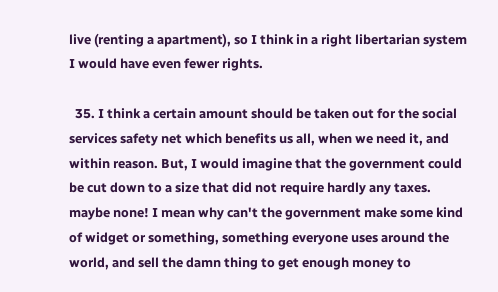live (renting a apartment), so I think in a right libertarian system I would have even fewer rights.

  35. I think a certain amount should be taken out for the social services safety net which benefits us all, when we need it, and within reason. But, I would imagine that the government could be cut down to a size that did not require hardly any taxes. maybe none! I mean why can't the government make some kind of widget or something, something everyone uses around the world, and sell the damn thing to get enough money to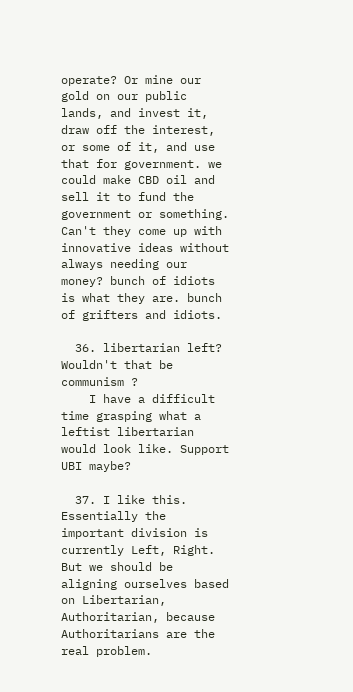operate? Or mine our gold on our public lands, and invest it, draw off the interest, or some of it, and use that for government. we could make CBD oil and sell it to fund the government or something. Can't they come up with innovative ideas without always needing our money? bunch of idiots is what they are. bunch of grifters and idiots.

  36. libertarian left? Wouldn't that be communism ?
    I have a difficult time grasping what a leftist libertarian would look like. Support UBI maybe?

  37. I like this. Essentially the important division is currently Left, Right. But we should be aligning ourselves based on Libertarian, Authoritarian, because Authoritarians are the real problem.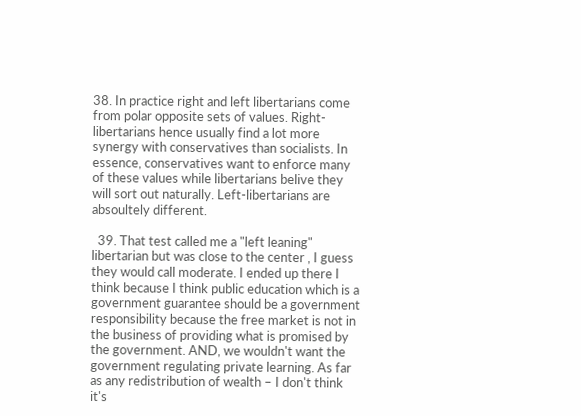38. In practice right and left libertarians come from polar opposite sets of values. Right-libertarians hence usually find a lot more synergy with conservatives than socialists. In essence, conservatives want to enforce many of these values while libertarians belive they will sort out naturally. Left-libertarians are absoultely different.

  39. That test called me a "left leaning" libertarian but was close to the center , I guess they would call moderate. I ended up there I think because I think public education which is a government guarantee should be a government responsibility because the free market is not in the business of providing what is promised by the government. AND, we wouldn't want the government regulating private learning. As far as any redistribution of wealth – I don't think it's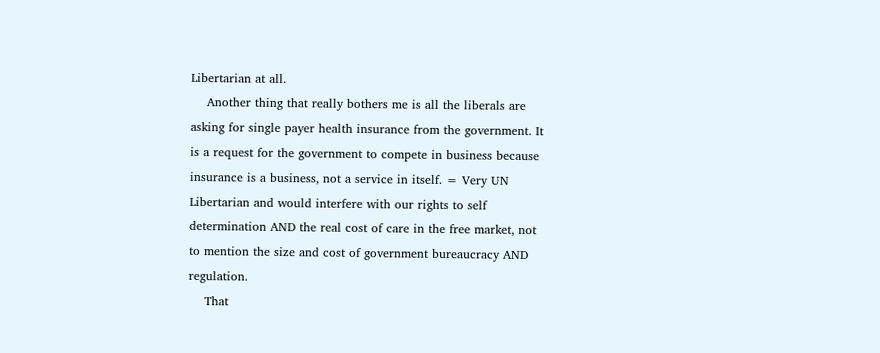Libertarian at all.
    Another thing that really bothers me is all the liberals are asking for single payer health insurance from the government. It is a request for the government to compete in business because insurance is a business, not a service in itself. = Very UN Libertarian and would interfere with our rights to self determination AND the real cost of care in the free market, not to mention the size and cost of government bureaucracy AND regulation.
    That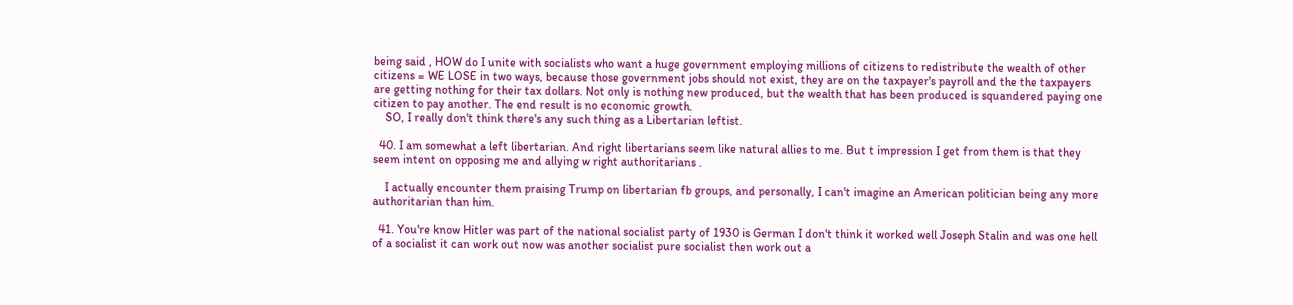being said , HOW do I unite with socialists who want a huge government employing millions of citizens to redistribute the wealth of other citizens = WE LOSE in two ways, because those government jobs should not exist, they are on the taxpayer's payroll and the the taxpayers are getting nothing for their tax dollars. Not only is nothing new produced, but the wealth that has been produced is squandered paying one citizen to pay another. The end result is no economic growth.
    SO, I really don't think there's any such thing as a Libertarian leftist.

  40. I am somewhat a left libertarian. And right libertarians seem like natural allies to me. But t impression I get from them is that they seem intent on opposing me and allying w right authoritarians .

    I actually encounter them praising Trump on libertarian fb groups, and personally, I can't imagine an American politician being any more authoritarian than him.

  41. You're know Hitler was part of the national socialist party of 1930 is German I don't think it worked well Joseph Stalin and was one hell of a socialist it can work out now was another socialist pure socialist then work out a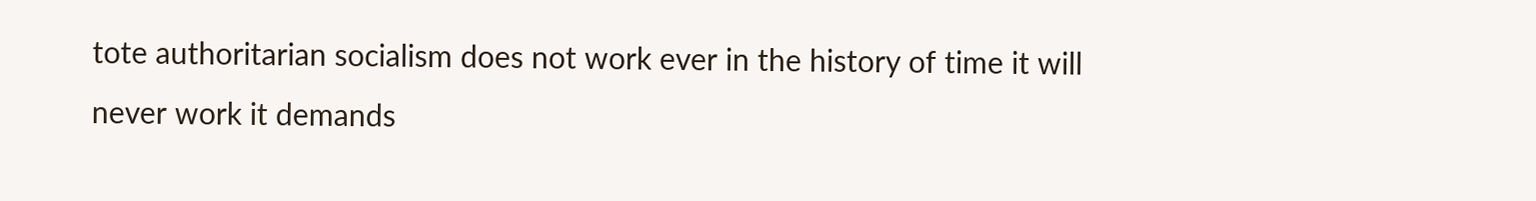tote authoritarian socialism does not work ever in the history of time it will never work it demands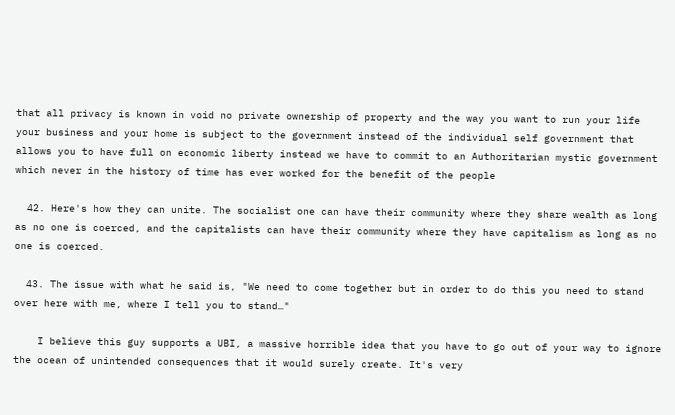that all privacy is known in void no private ownership of property and the way you want to run your life your business and your home is subject to the government instead of the individual self government that allows you to have full on economic liberty instead we have to commit to an Authoritarian mystic government which never in the history of time has ever worked for the benefit of the people

  42. Here's how they can unite. The socialist one can have their community where they share wealth as long as no one is coerced, and the capitalists can have their community where they have capitalism as long as no one is coerced.

  43. The issue with what he said is, "We need to come together but in order to do this you need to stand over here with me, where I tell you to stand…"

    I believe this guy supports a UBI, a massive horrible idea that you have to go out of your way to ignore the ocean of unintended consequences that it would surely create. It's very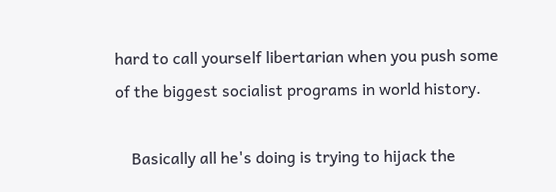hard to call yourself libertarian when you push some of the biggest socialist programs in world history.

    Basically all he's doing is trying to hijack the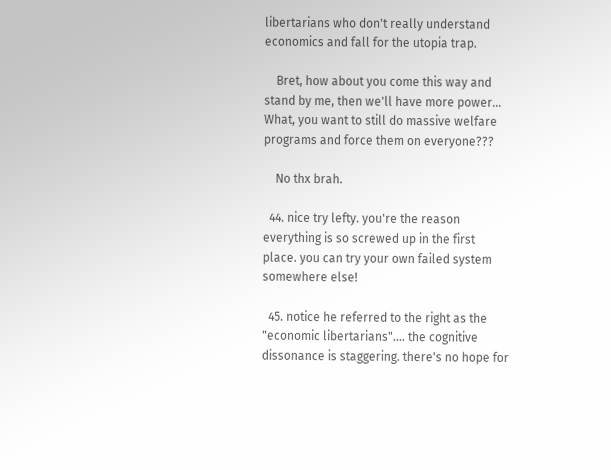libertarians who don't really understand economics and fall for the utopia trap.

    Bret, how about you come this way and stand by me, then we'll have more power… What, you want to still do massive welfare programs and force them on everyone???

    No thx brah.

  44. nice try lefty. you're the reason everything is so screwed up in the first place. you can try your own failed system somewhere else!

  45. notice he referred to the right as the "economic libertarians"…. the cognitive dissonance is staggering. there's no hope for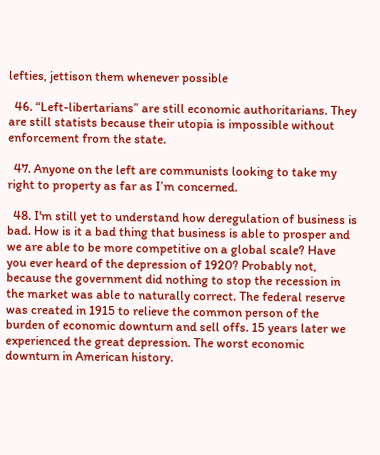lefties, jettison them whenever possible

  46. “Left-libertarians” are still economic authoritarians. They are still statists because their utopia is impossible without enforcement from the state.

  47. Anyone on the left are communists looking to take my right to property as far as I’m concerned.

  48. I'm still yet to understand how deregulation of business is bad. How is it a bad thing that business is able to prosper and we are able to be more competitive on a global scale? Have you ever heard of the depression of 1920? Probably not, because the government did nothing to stop the recession in the market was able to naturally correct. The federal reserve was created in 1915 to relieve the common person of the burden of economic downturn and sell offs. 15 years later we experienced the great depression. The worst economic downturn in American history.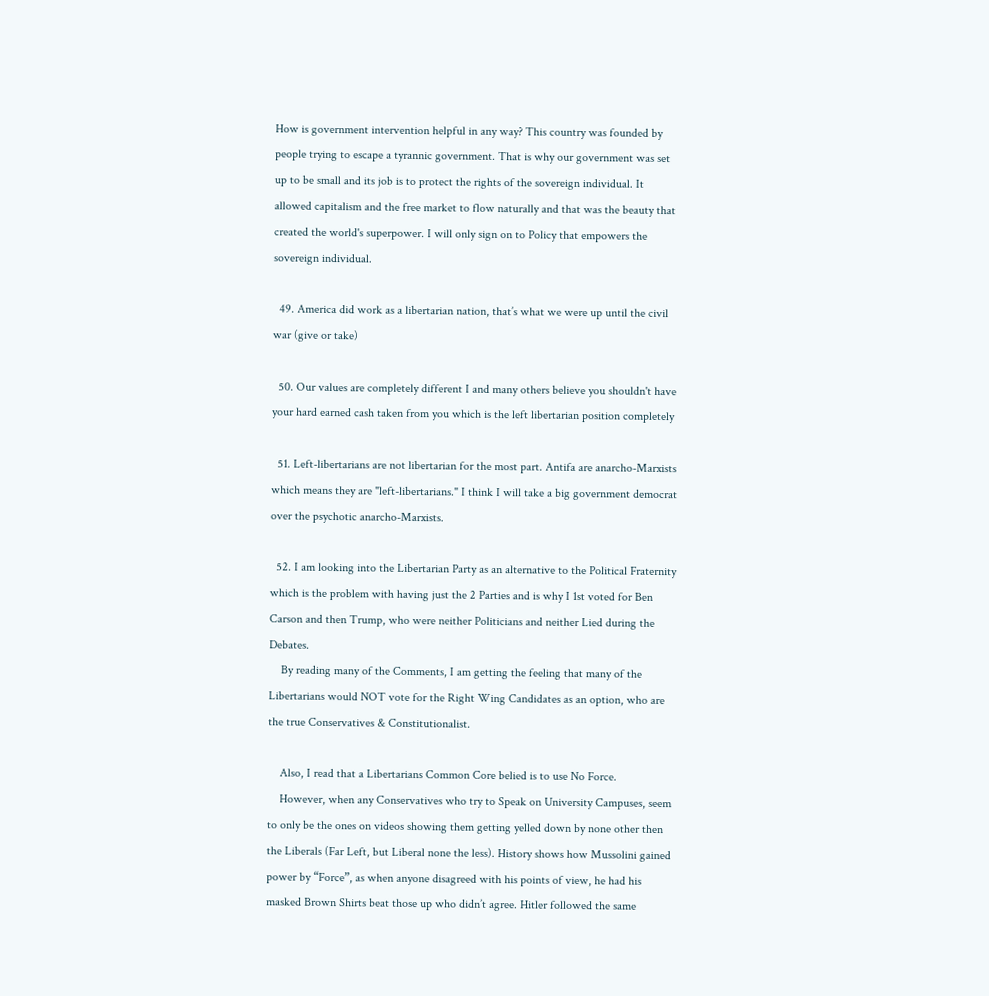How is government intervention helpful in any way? This country was founded by people trying to escape a tyrannic government. That is why our government was set up to be small and its job is to protect the rights of the sovereign individual. It allowed capitalism and the free market to flow naturally and that was the beauty that created the world's superpower. I will only sign on to Policy that empowers the sovereign individual.

  49. America did work as a libertarian nation, that’s what we were up until the civil war (give or take)

  50. Our values are completely different I and many others believe you shouldn't have your hard earned cash taken from you which is the left libertarian position completely

  51. Left-libertarians are not libertarian for the most part. Antifa are anarcho-Marxists which means they are "left-libertarians." I think I will take a big government democrat over the psychotic anarcho-Marxists.

  52. I am looking into the Libertarian Party as an alternative to the Political Fraternity which is the problem with having just the 2 Parties and is why I 1st voted for Ben Carson and then Trump, who were neither Politicians and neither Lied during the Debates.
    By reading many of the Comments, I am getting the feeling that many of the Libertarians would NOT vote for the Right Wing Candidates as an option, who are the true Conservatives & Constitutionalist.

    Also, I read that a Libertarians Common Core belied is to use No Force.
    However, when any Conservatives who try to Speak on University Campuses, seem to only be the ones on videos showing them getting yelled down by none other then the Liberals (Far Left, but Liberal none the less). History shows how Mussolini gained power by “Force”, as when anyone disagreed with his points of view, he had his masked Brown Shirts beat those up who didn’t agree. Hitler followed the same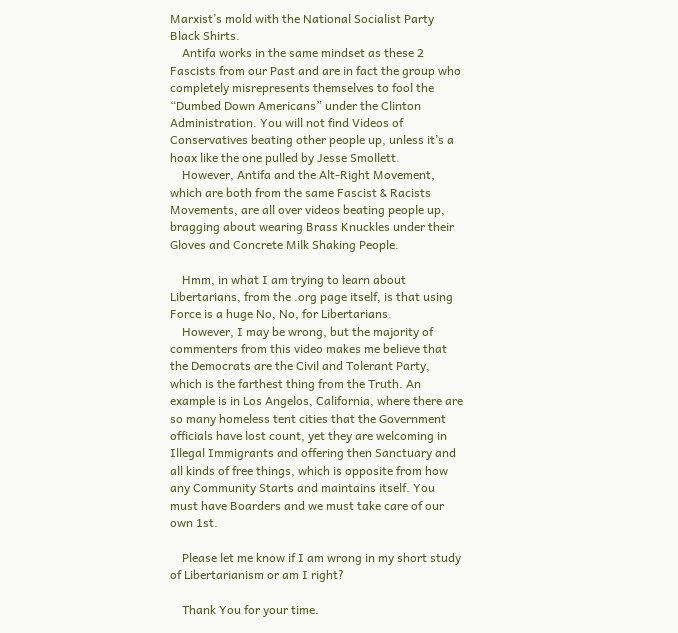Marxist’s mold with the National Socialist Party Black Shirts.
    Antifa works in the same mindset as these 2 Fascists from our Past and are in fact the group who completely misrepresents themselves to fool the “Dumbed Down Americans” under the Clinton Administration. You will not find Videos of Conservatives beating other people up, unless it’s a hoax like the one pulled by Jesse Smollett.
    However, Antifa and the Alt-Right Movement, which are both from the same Fascist & Racists Movements, are all over videos beating people up, bragging about wearing Brass Knuckles under their Gloves and Concrete Milk Shaking People.

    Hmm, in what I am trying to learn about Libertarians, from the .org page itself, is that using Force is a huge No, No, for Libertarians.
    However, I may be wrong, but the majority of commenters from this video makes me believe that the Democrats are the Civil and Tolerant Party, which is the farthest thing from the Truth. An example is in Los Angelos, California, where there are so many homeless tent cities that the Government officials have lost count, yet they are welcoming in Illegal Immigrants and offering then Sanctuary and all kinds of free things, which is opposite from how any Community Starts and maintains itself. You must have Boarders and we must take care of our own 1st.

    Please let me know if I am wrong in my short study of Libertarianism or am I right?

    Thank You for your time.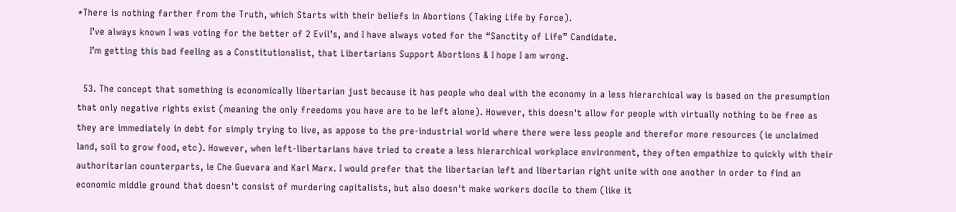*There is nothing farther from the Truth, which Starts with their beliefs in Abortions (Taking Life by Force).
    I’ve always known I was voting for the better of 2 Evil’s, and I have always voted for the “Sanctity of Life” Candidate.
    I’m getting this bad feeling as a Constitutionalist, that Libertarians Support Abortions & I hope I am wrong.

  53. The concept that something is economically libertarian just because it has people who deal with the economy in a less hierarchical way is based on the presumption that only negative rights exist (meaning the only freedoms you have are to be left alone). However, this doesn't allow for people with virtually nothing to be free as they are immediately in debt for simply trying to live, as appose to the pre-industrial world where there were less people and therefor more resources (ie unclaimed land, soil to grow food, etc). However, when left-libertarians have tried to create a less hierarchical workplace environment, they often empathize to quickly with their authoritarian counterparts, ie Che Guevara and Karl Marx. I would prefer that the libertarian left and libertarian right unite with one another in order to find an economic middle ground that doesn't consist of murdering capitalists, but also doesn't make workers docile to them (like it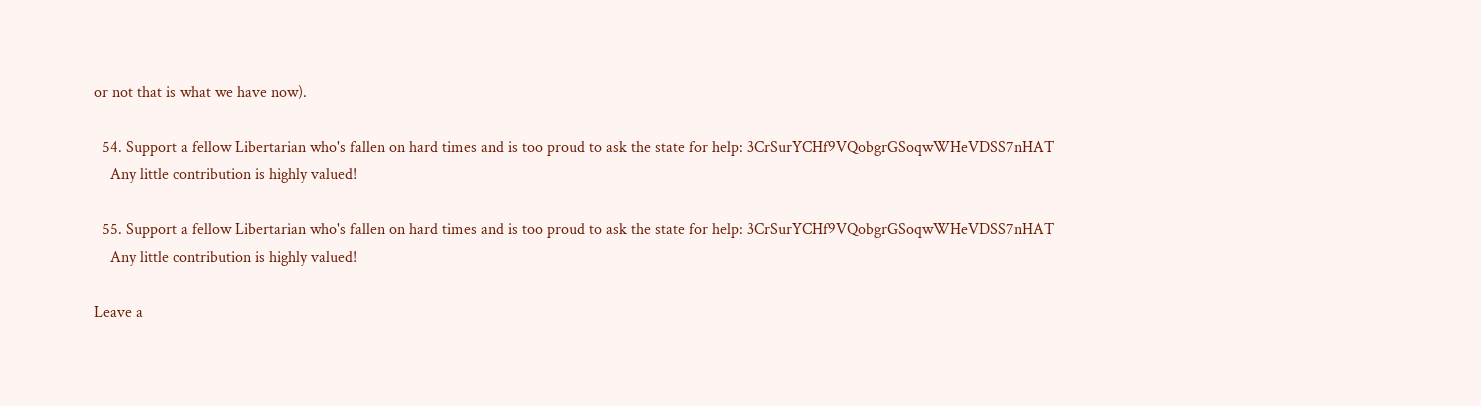or not that is what we have now).

  54. Support a fellow Libertarian who's fallen on hard times and is too proud to ask the state for help: 3CrSurYCHf9VQobgrGSoqwWHeVDSS7nHAT
    Any little contribution is highly valued!

  55. Support a fellow Libertarian who's fallen on hard times and is too proud to ask the state for help: 3CrSurYCHf9VQobgrGSoqwWHeVDSS7nHAT
    Any little contribution is highly valued!

Leave a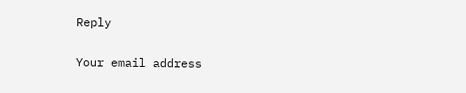Reply

Your email address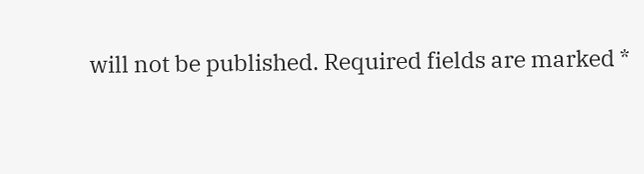will not be published. Required fields are marked *